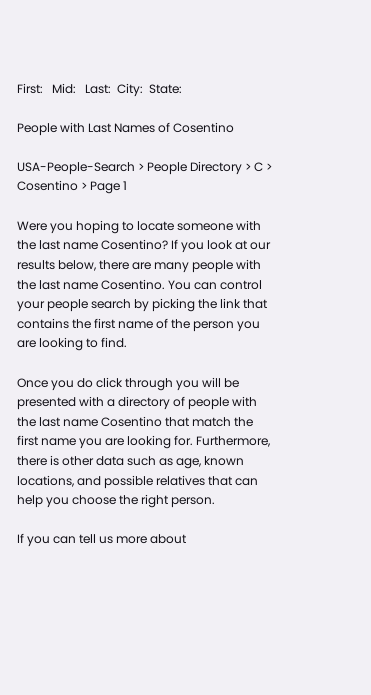First:   Mid:   Last:  City:  State:

People with Last Names of Cosentino

USA-People-Search > People Directory > C > Cosentino > Page 1

Were you hoping to locate someone with the last name Cosentino? If you look at our results below, there are many people with the last name Cosentino. You can control your people search by picking the link that contains the first name of the person you are looking to find.

Once you do click through you will be presented with a directory of people with the last name Cosentino that match the first name you are looking for. Furthermore, there is other data such as age, known locations, and possible relatives that can help you choose the right person.

If you can tell us more about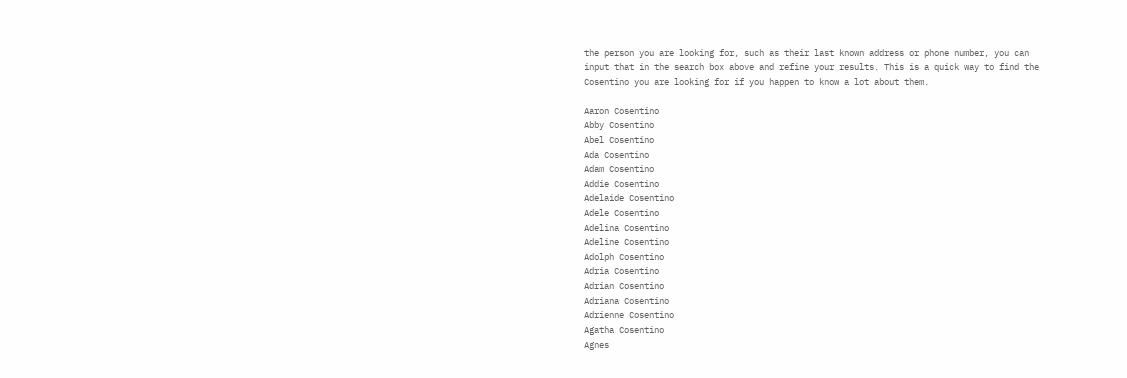the person you are looking for, such as their last known address or phone number, you can input that in the search box above and refine your results. This is a quick way to find the Cosentino you are looking for if you happen to know a lot about them.

Aaron Cosentino
Abby Cosentino
Abel Cosentino
Ada Cosentino
Adam Cosentino
Addie Cosentino
Adelaide Cosentino
Adele Cosentino
Adelina Cosentino
Adeline Cosentino
Adolph Cosentino
Adria Cosentino
Adrian Cosentino
Adriana Cosentino
Adrienne Cosentino
Agatha Cosentino
Agnes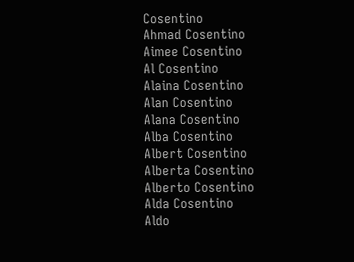Cosentino
Ahmad Cosentino
Aimee Cosentino
Al Cosentino
Alaina Cosentino
Alan Cosentino
Alana Cosentino
Alba Cosentino
Albert Cosentino
Alberta Cosentino
Alberto Cosentino
Alda Cosentino
Aldo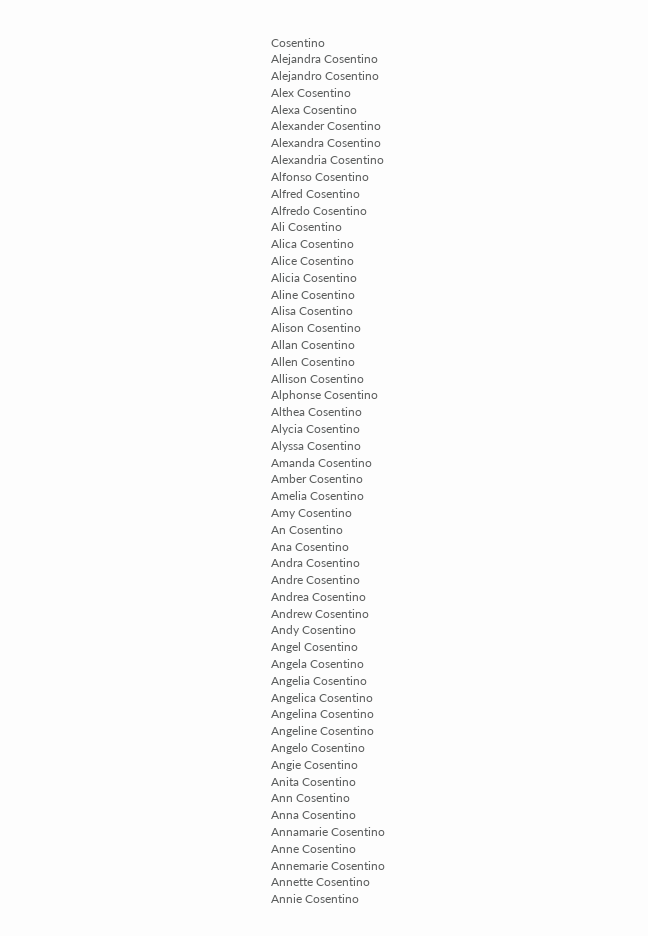Cosentino
Alejandra Cosentino
Alejandro Cosentino
Alex Cosentino
Alexa Cosentino
Alexander Cosentino
Alexandra Cosentino
Alexandria Cosentino
Alfonso Cosentino
Alfred Cosentino
Alfredo Cosentino
Ali Cosentino
Alica Cosentino
Alice Cosentino
Alicia Cosentino
Aline Cosentino
Alisa Cosentino
Alison Cosentino
Allan Cosentino
Allen Cosentino
Allison Cosentino
Alphonse Cosentino
Althea Cosentino
Alycia Cosentino
Alyssa Cosentino
Amanda Cosentino
Amber Cosentino
Amelia Cosentino
Amy Cosentino
An Cosentino
Ana Cosentino
Andra Cosentino
Andre Cosentino
Andrea Cosentino
Andrew Cosentino
Andy Cosentino
Angel Cosentino
Angela Cosentino
Angelia Cosentino
Angelica Cosentino
Angelina Cosentino
Angeline Cosentino
Angelo Cosentino
Angie Cosentino
Anita Cosentino
Ann Cosentino
Anna Cosentino
Annamarie Cosentino
Anne Cosentino
Annemarie Cosentino
Annette Cosentino
Annie Cosentino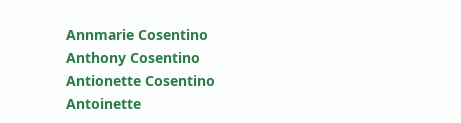Annmarie Cosentino
Anthony Cosentino
Antionette Cosentino
Antoinette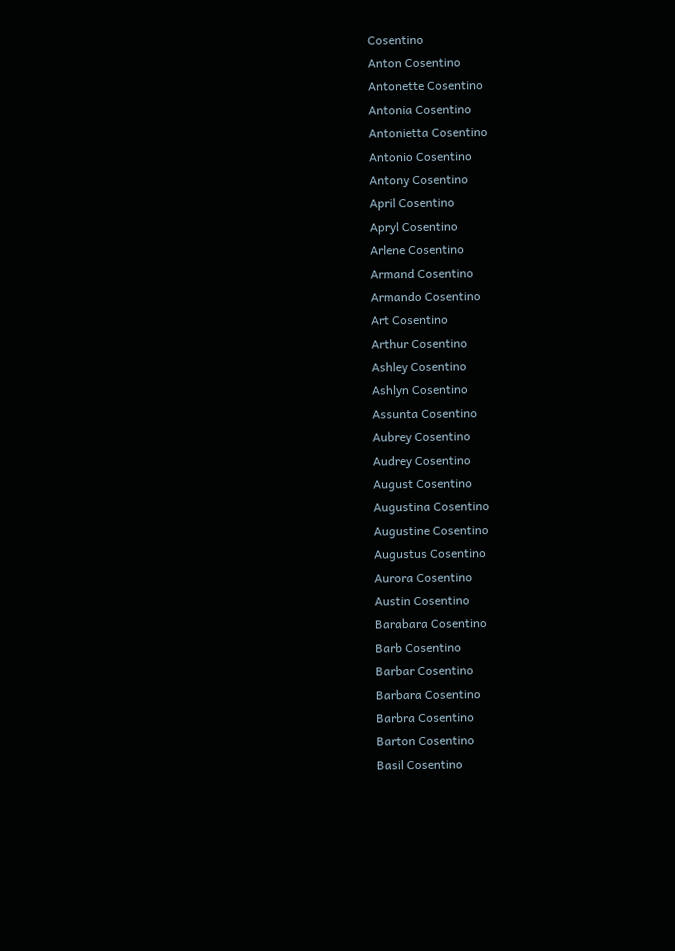Cosentino
Anton Cosentino
Antonette Cosentino
Antonia Cosentino
Antonietta Cosentino
Antonio Cosentino
Antony Cosentino
April Cosentino
Apryl Cosentino
Arlene Cosentino
Armand Cosentino
Armando Cosentino
Art Cosentino
Arthur Cosentino
Ashley Cosentino
Ashlyn Cosentino
Assunta Cosentino
Aubrey Cosentino
Audrey Cosentino
August Cosentino
Augustina Cosentino
Augustine Cosentino
Augustus Cosentino
Aurora Cosentino
Austin Cosentino
Barabara Cosentino
Barb Cosentino
Barbar Cosentino
Barbara Cosentino
Barbra Cosentino
Barton Cosentino
Basil Cosentino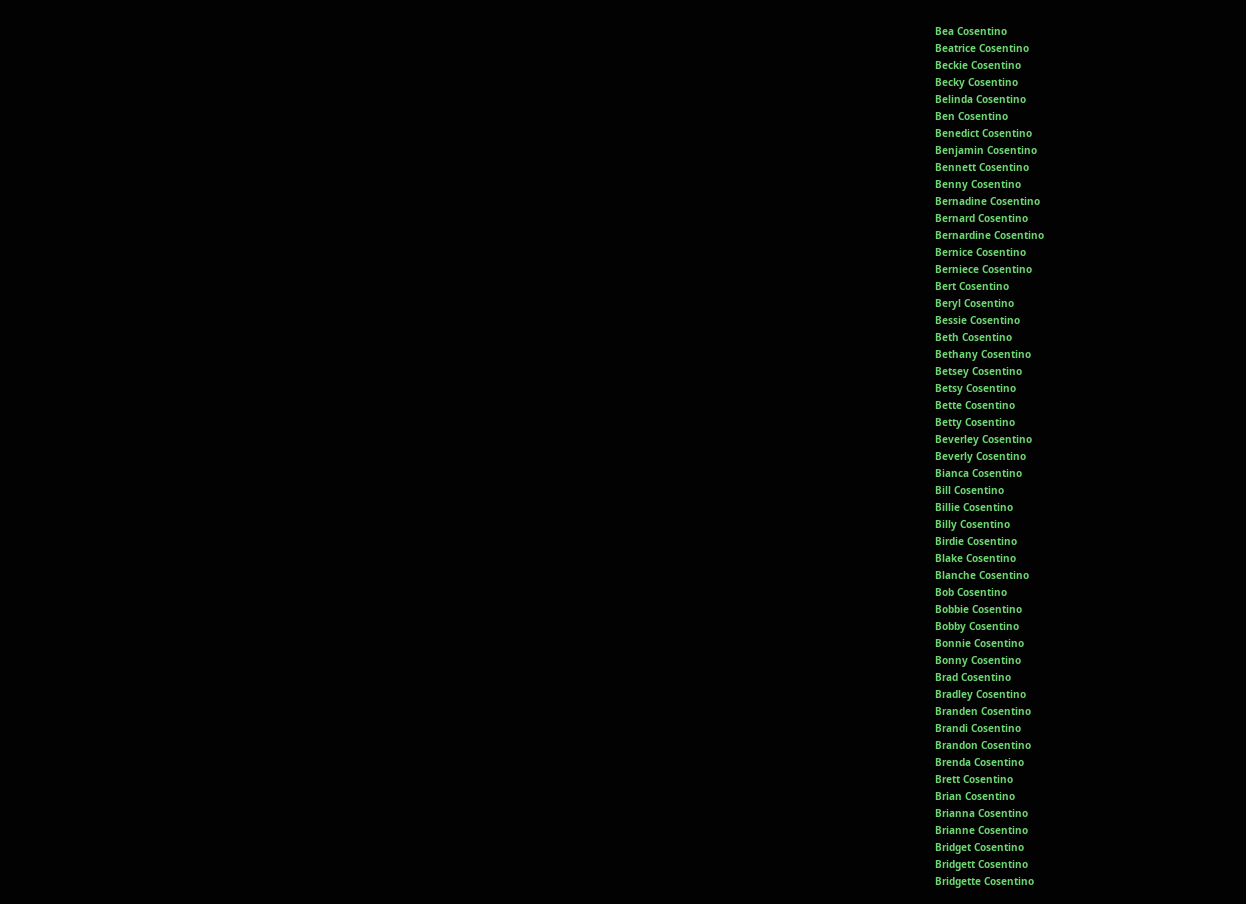Bea Cosentino
Beatrice Cosentino
Beckie Cosentino
Becky Cosentino
Belinda Cosentino
Ben Cosentino
Benedict Cosentino
Benjamin Cosentino
Bennett Cosentino
Benny Cosentino
Bernadine Cosentino
Bernard Cosentino
Bernardine Cosentino
Bernice Cosentino
Berniece Cosentino
Bert Cosentino
Beryl Cosentino
Bessie Cosentino
Beth Cosentino
Bethany Cosentino
Betsey Cosentino
Betsy Cosentino
Bette Cosentino
Betty Cosentino
Beverley Cosentino
Beverly Cosentino
Bianca Cosentino
Bill Cosentino
Billie Cosentino
Billy Cosentino
Birdie Cosentino
Blake Cosentino
Blanche Cosentino
Bob Cosentino
Bobbie Cosentino
Bobby Cosentino
Bonnie Cosentino
Bonny Cosentino
Brad Cosentino
Bradley Cosentino
Branden Cosentino
Brandi Cosentino
Brandon Cosentino
Brenda Cosentino
Brett Cosentino
Brian Cosentino
Brianna Cosentino
Brianne Cosentino
Bridget Cosentino
Bridgett Cosentino
Bridgette Cosentino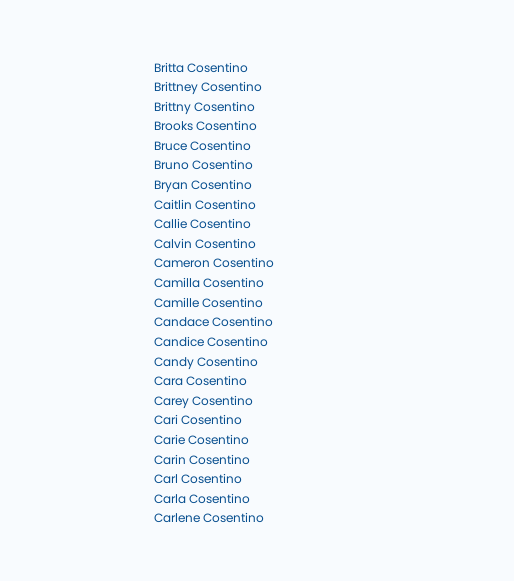Britta Cosentino
Brittney Cosentino
Brittny Cosentino
Brooks Cosentino
Bruce Cosentino
Bruno Cosentino
Bryan Cosentino
Caitlin Cosentino
Callie Cosentino
Calvin Cosentino
Cameron Cosentino
Camilla Cosentino
Camille Cosentino
Candace Cosentino
Candice Cosentino
Candy Cosentino
Cara Cosentino
Carey Cosentino
Cari Cosentino
Carie Cosentino
Carin Cosentino
Carl Cosentino
Carla Cosentino
Carlene Cosentino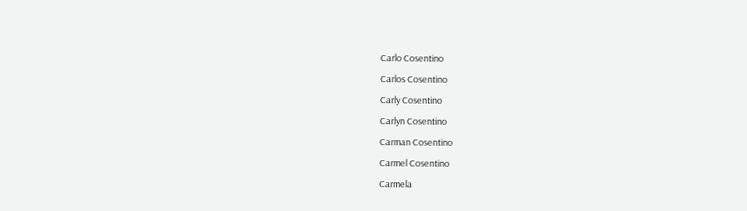Carlo Cosentino
Carlos Cosentino
Carly Cosentino
Carlyn Cosentino
Carman Cosentino
Carmel Cosentino
Carmela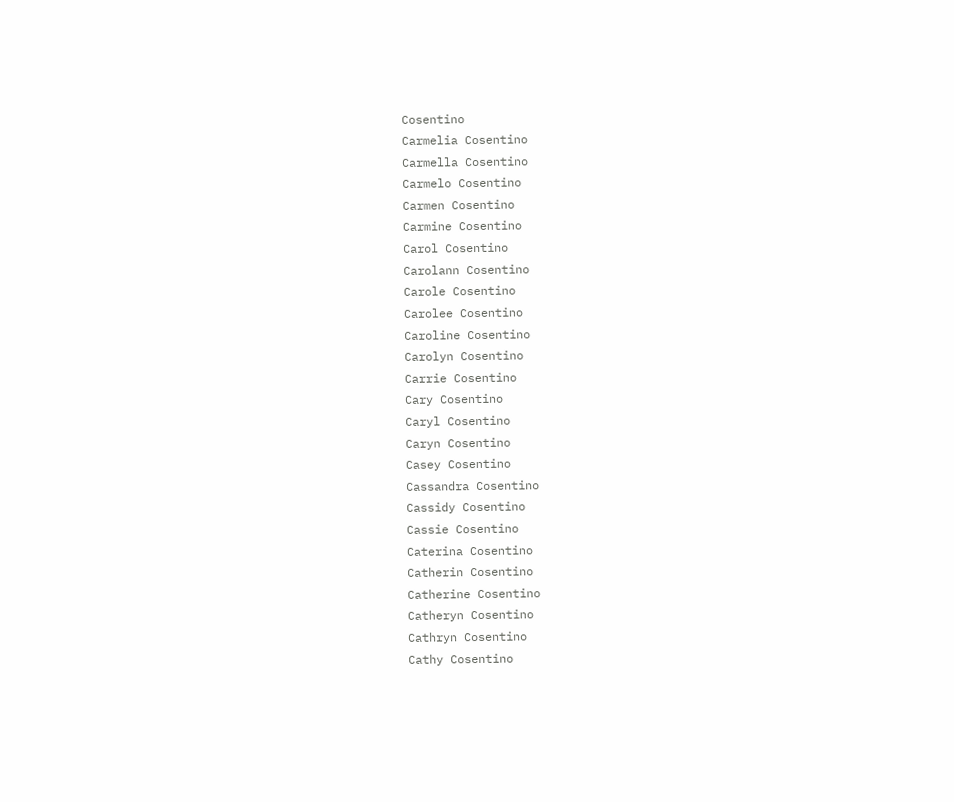Cosentino
Carmelia Cosentino
Carmella Cosentino
Carmelo Cosentino
Carmen Cosentino
Carmine Cosentino
Carol Cosentino
Carolann Cosentino
Carole Cosentino
Carolee Cosentino
Caroline Cosentino
Carolyn Cosentino
Carrie Cosentino
Cary Cosentino
Caryl Cosentino
Caryn Cosentino
Casey Cosentino
Cassandra Cosentino
Cassidy Cosentino
Cassie Cosentino
Caterina Cosentino
Catherin Cosentino
Catherine Cosentino
Catheryn Cosentino
Cathryn Cosentino
Cathy Cosentino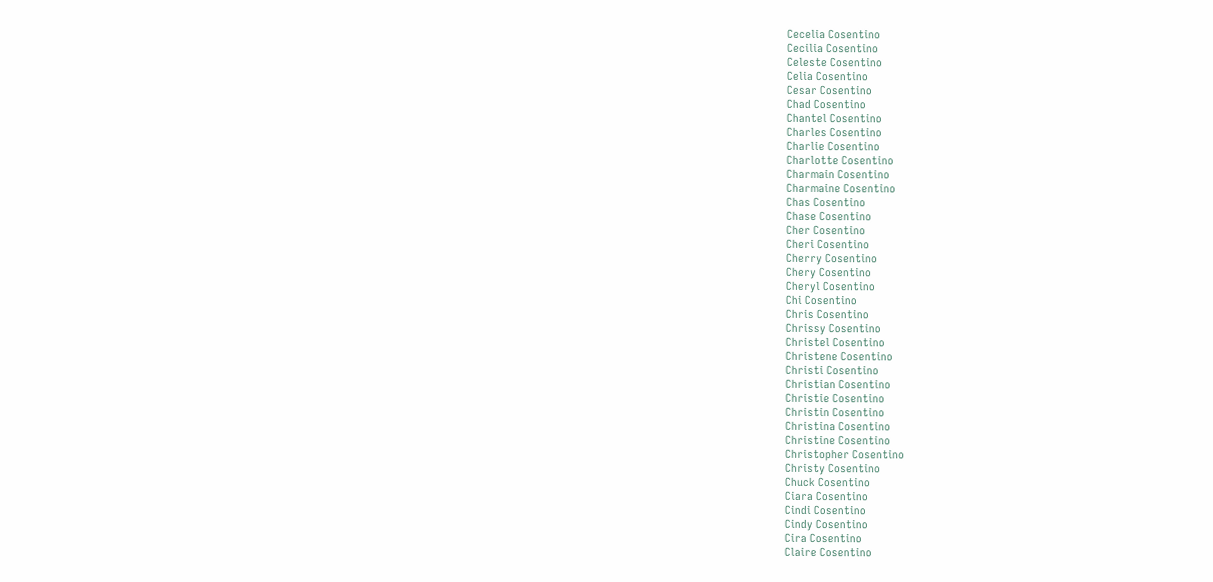Cecelia Cosentino
Cecilia Cosentino
Celeste Cosentino
Celia Cosentino
Cesar Cosentino
Chad Cosentino
Chantel Cosentino
Charles Cosentino
Charlie Cosentino
Charlotte Cosentino
Charmain Cosentino
Charmaine Cosentino
Chas Cosentino
Chase Cosentino
Cher Cosentino
Cheri Cosentino
Cherry Cosentino
Chery Cosentino
Cheryl Cosentino
Chi Cosentino
Chris Cosentino
Chrissy Cosentino
Christel Cosentino
Christene Cosentino
Christi Cosentino
Christian Cosentino
Christie Cosentino
Christin Cosentino
Christina Cosentino
Christine Cosentino
Christopher Cosentino
Christy Cosentino
Chuck Cosentino
Ciara Cosentino
Cindi Cosentino
Cindy Cosentino
Cira Cosentino
Claire Cosentino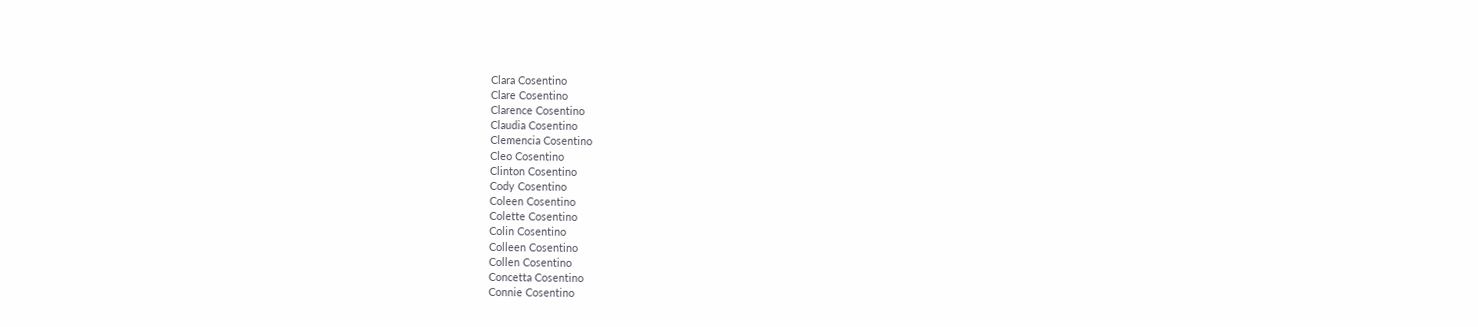Clara Cosentino
Clare Cosentino
Clarence Cosentino
Claudia Cosentino
Clemencia Cosentino
Cleo Cosentino
Clinton Cosentino
Cody Cosentino
Coleen Cosentino
Colette Cosentino
Colin Cosentino
Colleen Cosentino
Collen Cosentino
Concetta Cosentino
Connie Cosentino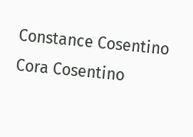Constance Cosentino
Cora Cosentino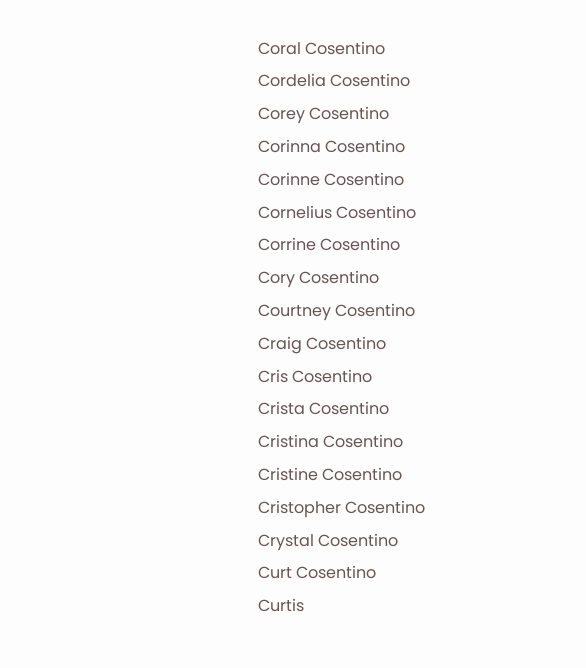Coral Cosentino
Cordelia Cosentino
Corey Cosentino
Corinna Cosentino
Corinne Cosentino
Cornelius Cosentino
Corrine Cosentino
Cory Cosentino
Courtney Cosentino
Craig Cosentino
Cris Cosentino
Crista Cosentino
Cristina Cosentino
Cristine Cosentino
Cristopher Cosentino
Crystal Cosentino
Curt Cosentino
Curtis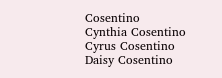Cosentino
Cynthia Cosentino
Cyrus Cosentino
Daisy Cosentino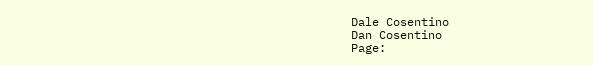Dale Cosentino
Dan Cosentino
Page: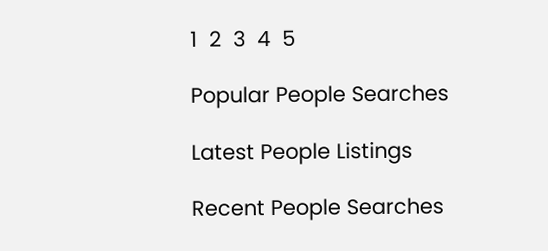1  2  3  4  5

Popular People Searches

Latest People Listings

Recent People Searches